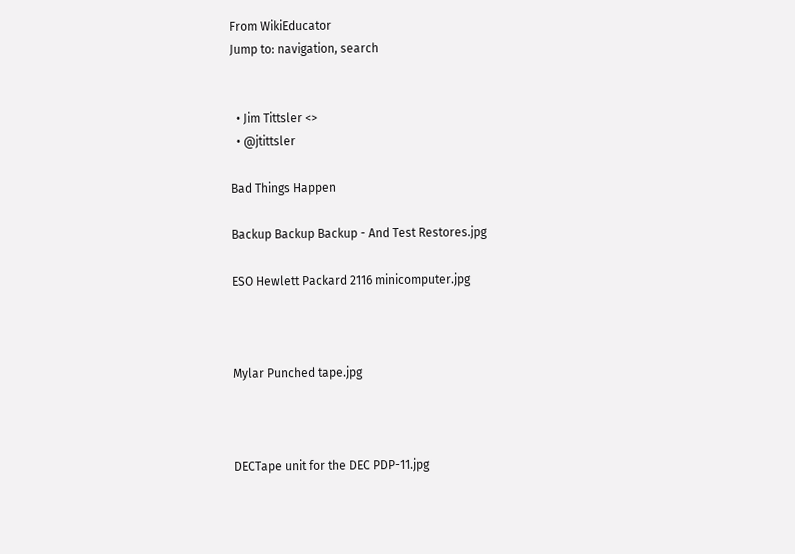From WikiEducator
Jump to: navigation, search


  • Jim Tittsler <>
  • @jtittsler

Bad Things Happen

Backup Backup Backup - And Test Restores.jpg

ESO Hewlett Packard 2116 minicomputer.jpg



Mylar Punched tape.jpg



DECTape unit for the DEC PDP-11.jpg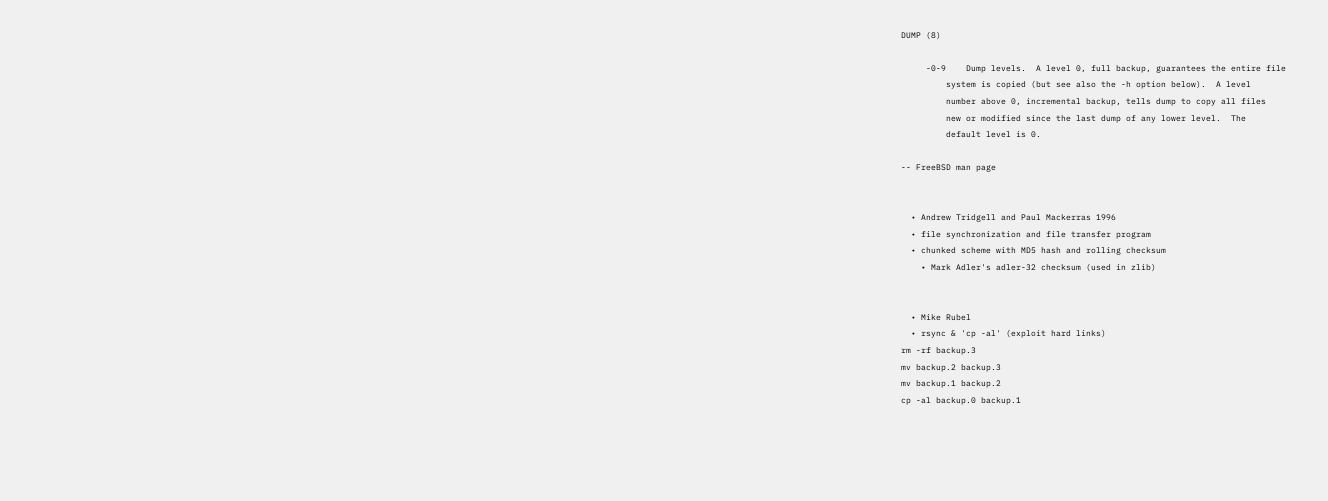DUMP (8)

     -0-9    Dump levels.  A level 0, full backup, guarantees the entire file
         system is copied (but see also the -h option below).  A level
         number above 0, incremental backup, tells dump to copy all files
         new or modified since the last dump of any lower level.  The
         default level is 0.

-- FreeBSD man page


  • Andrew Tridgell and Paul Mackerras 1996
  • file synchronization and file transfer program
  • chunked scheme with MD5 hash and rolling checksum
    • Mark Adler's adler-32 checksum (used in zlib)


  • Mike Rubel
  • rsync & 'cp -al' (exploit hard links)
rm -rf backup.3
mv backup.2 backup.3
mv backup.1 backup.2
cp -al backup.0 backup.1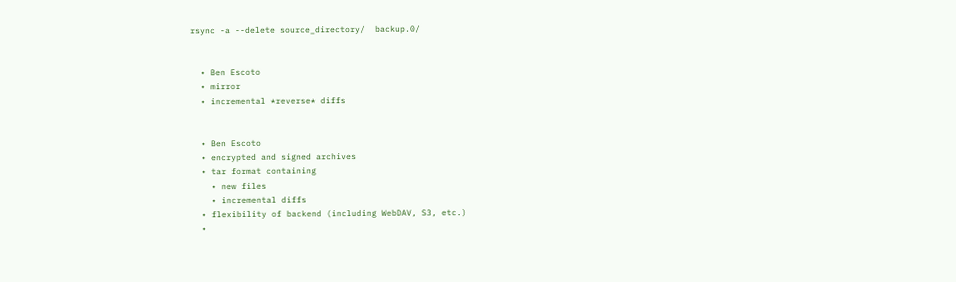rsync -a --delete source_directory/  backup.0/


  • Ben Escoto
  • mirror
  • incremental *reverse* diffs


  • Ben Escoto
  • encrypted and signed archives
  • tar format containing
    • new files
    • incremental diffs
  • flexibility of backend (including WebDAV, S3, etc.)
  •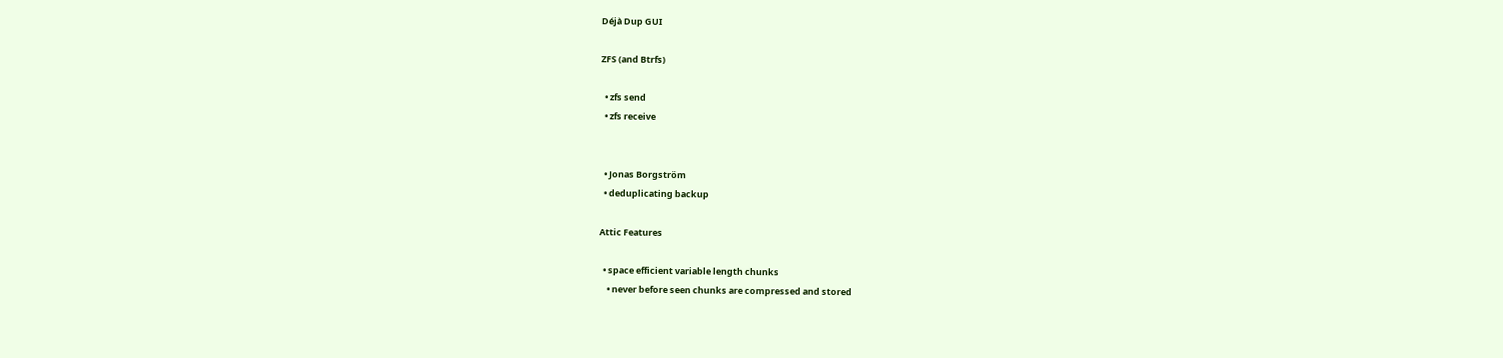Déjà Dup GUI

ZFS (and Btrfs)

  • zfs send
  • zfs receive


  • Jonas Borgström
  • deduplicating backup

Attic Features

  • space efficient variable length chunks
    • never before seen chunks are compressed and stored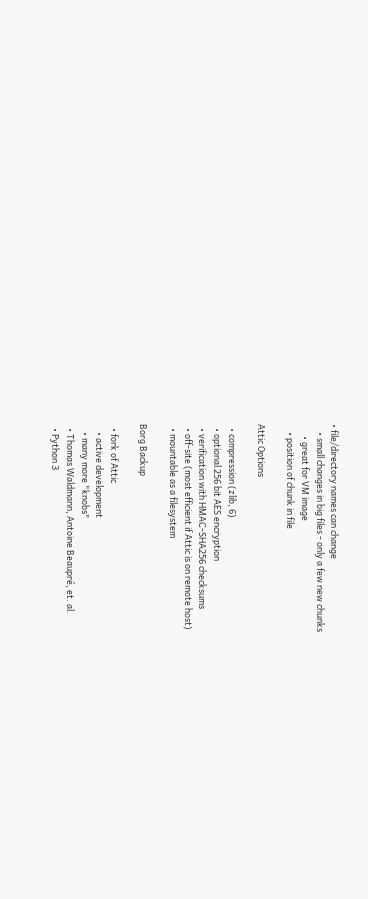• file/directory names can change
    • small changes in big files - only a few new chunks
      • great for VM image
    • position of chunk in file

Attic Options

  • compression (zlib, 6)
  • optional 256 bit AES encryption
  • verification with HMAC-SHA256 checksums
  • off-site (most efficient if Attic is on remote host)
  • mountable as a filesystem

Borg Backup

  • fork of Attic
    • active development
    • many more "knobs"
  • Thomas Waldmann, Antoine Beaupré, et. al.
  • Python 3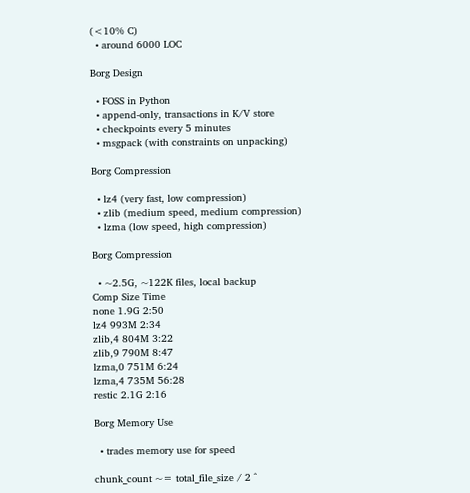(<10% C)
  • around 6000 LOC

Borg Design

  • FOSS in Python
  • append-only, transactions in K/V store
  • checkpoints every 5 minutes
  • msgpack (with constraints on unpacking)

Borg Compression

  • lz4 (very fast, low compression)
  • zlib (medium speed, medium compression)
  • lzma (low speed, high compression)

Borg Compression

  • ~2.5G, ~122K files, local backup
Comp Size Time
none 1.9G 2:50
lz4 993M 2:34
zlib,4 804M 3:22
zlib,9 790M 8:47
lzma,0 751M 6:24
lzma,4 735M 56:28
restic 2.1G 2:16

Borg Memory Use

  • trades memory use for speed

chunk_count ~= total_file_size / 2 ^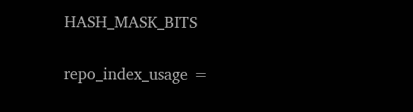HASH_MASK_BITS

repo_index_usage =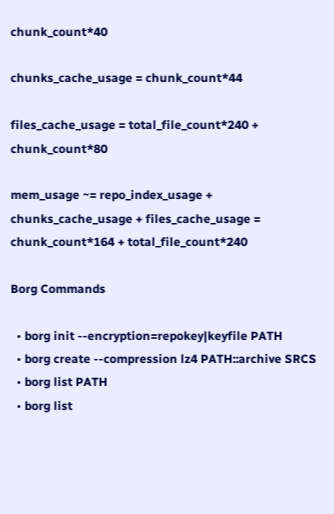chunk_count*40

chunks_cache_usage = chunk_count*44

files_cache_usage = total_file_count*240 + chunk_count*80

mem_usage ~= repo_index_usage + chunks_cache_usage + files_cache_usage = chunk_count*164 + total_file_count*240

Borg Commands

  • borg init --encryption=repokey|keyfile PATH
  • borg create --compression lz4 PATH::archive SRCS
  • borg list PATH
  • borg list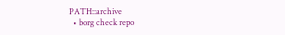PATH::archive
  • borg check repo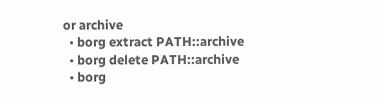or archive
  • borg extract PATH::archive
  • borg delete PATH::archive
  • borg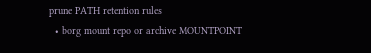prune PATH retention rules
  • borg mount repo or archive MOUNTPOINT